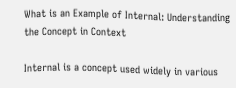What is an Example of Internal: Understanding the Concept in Context

Internal is a concept used widely in various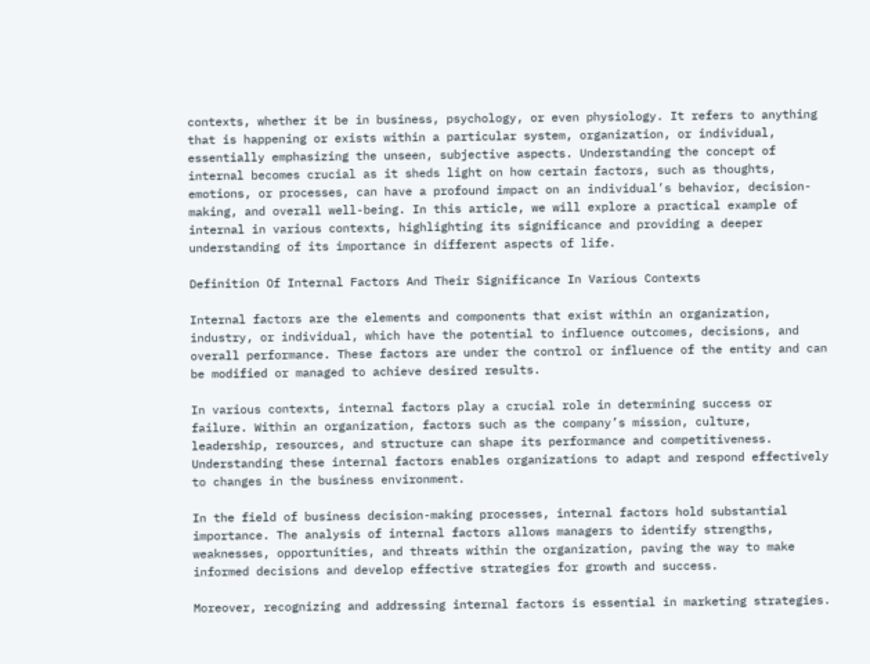contexts, whether it be in business, psychology, or even physiology. It refers to anything that is happening or exists within a particular system, organization, or individual, essentially emphasizing the unseen, subjective aspects. Understanding the concept of internal becomes crucial as it sheds light on how certain factors, such as thoughts, emotions, or processes, can have a profound impact on an individual’s behavior, decision-making, and overall well-being. In this article, we will explore a practical example of internal in various contexts, highlighting its significance and providing a deeper understanding of its importance in different aspects of life.

Definition Of Internal Factors And Their Significance In Various Contexts

Internal factors are the elements and components that exist within an organization, industry, or individual, which have the potential to influence outcomes, decisions, and overall performance. These factors are under the control or influence of the entity and can be modified or managed to achieve desired results.

In various contexts, internal factors play a crucial role in determining success or failure. Within an organization, factors such as the company’s mission, culture, leadership, resources, and structure can shape its performance and competitiveness. Understanding these internal factors enables organizations to adapt and respond effectively to changes in the business environment.

In the field of business decision-making processes, internal factors hold substantial importance. The analysis of internal factors allows managers to identify strengths, weaknesses, opportunities, and threats within the organization, paving the way to make informed decisions and develop effective strategies for growth and success.

Moreover, recognizing and addressing internal factors is essential in marketing strategies.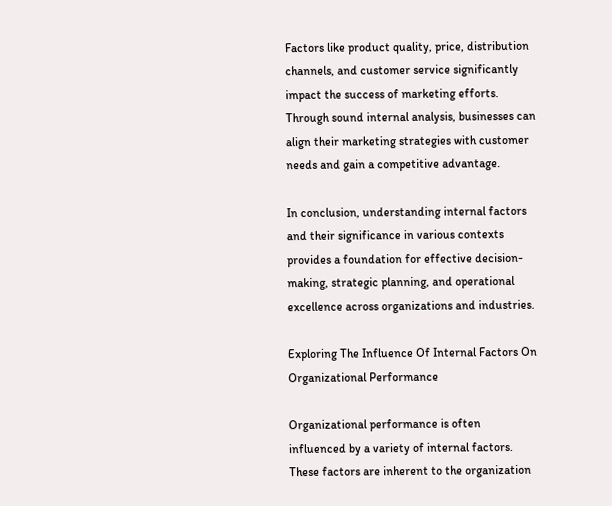Factors like product quality, price, distribution channels, and customer service significantly impact the success of marketing efforts. Through sound internal analysis, businesses can align their marketing strategies with customer needs and gain a competitive advantage.

In conclusion, understanding internal factors and their significance in various contexts provides a foundation for effective decision-making, strategic planning, and operational excellence across organizations and industries.

Exploring The Influence Of Internal Factors On Organizational Performance

Organizational performance is often influenced by a variety of internal factors. These factors are inherent to the organization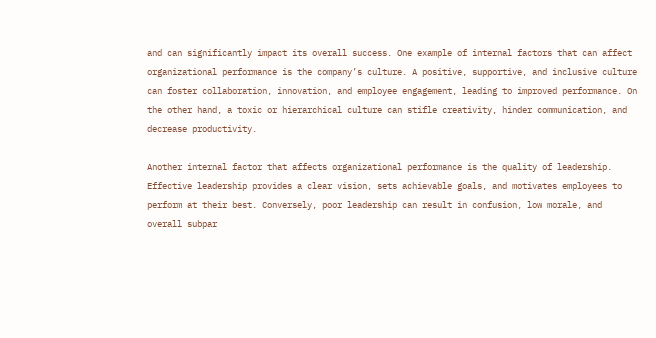and can significantly impact its overall success. One example of internal factors that can affect organizational performance is the company’s culture. A positive, supportive, and inclusive culture can foster collaboration, innovation, and employee engagement, leading to improved performance. On the other hand, a toxic or hierarchical culture can stifle creativity, hinder communication, and decrease productivity.

Another internal factor that affects organizational performance is the quality of leadership. Effective leadership provides a clear vision, sets achievable goals, and motivates employees to perform at their best. Conversely, poor leadership can result in confusion, low morale, and overall subpar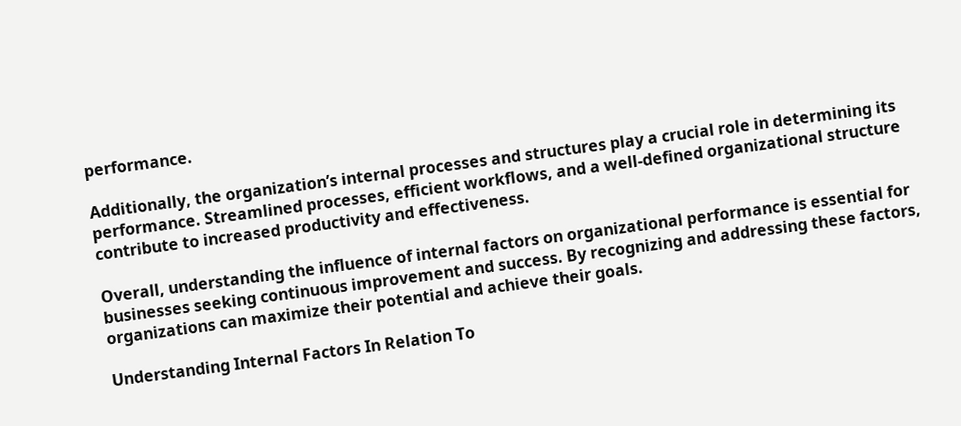performance.

Additionally, the organization’s internal processes and structures play a crucial role in determining its performance. Streamlined processes, efficient workflows, and a well-defined organizational structure contribute to increased productivity and effectiveness.

Overall, understanding the influence of internal factors on organizational performance is essential for businesses seeking continuous improvement and success. By recognizing and addressing these factors, organizations can maximize their potential and achieve their goals.

Understanding Internal Factors In Relation To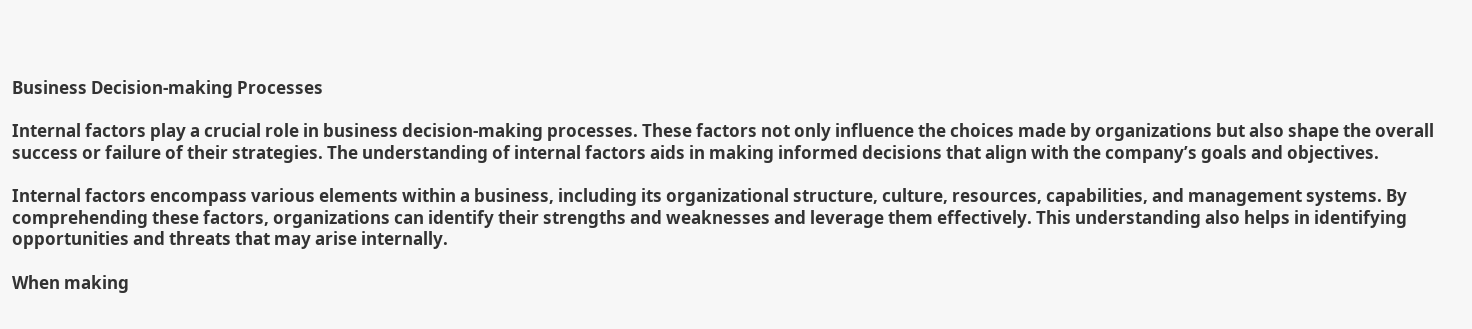Business Decision-making Processes

Internal factors play a crucial role in business decision-making processes. These factors not only influence the choices made by organizations but also shape the overall success or failure of their strategies. The understanding of internal factors aids in making informed decisions that align with the company’s goals and objectives.

Internal factors encompass various elements within a business, including its organizational structure, culture, resources, capabilities, and management systems. By comprehending these factors, organizations can identify their strengths and weaknesses and leverage them effectively. This understanding also helps in identifying opportunities and threats that may arise internally.

When making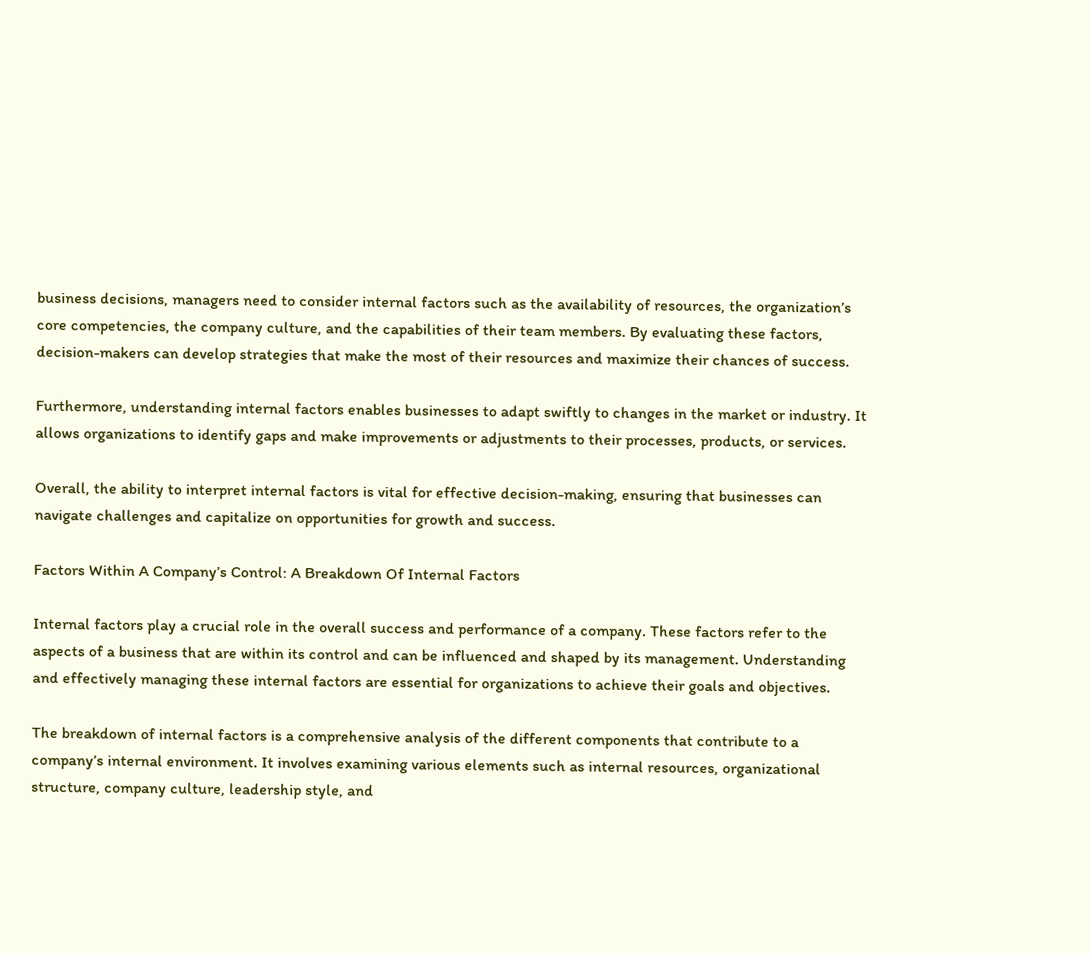business decisions, managers need to consider internal factors such as the availability of resources, the organization’s core competencies, the company culture, and the capabilities of their team members. By evaluating these factors, decision-makers can develop strategies that make the most of their resources and maximize their chances of success.

Furthermore, understanding internal factors enables businesses to adapt swiftly to changes in the market or industry. It allows organizations to identify gaps and make improvements or adjustments to their processes, products, or services.

Overall, the ability to interpret internal factors is vital for effective decision-making, ensuring that businesses can navigate challenges and capitalize on opportunities for growth and success.

Factors Within A Company’s Control: A Breakdown Of Internal Factors

Internal factors play a crucial role in the overall success and performance of a company. These factors refer to the aspects of a business that are within its control and can be influenced and shaped by its management. Understanding and effectively managing these internal factors are essential for organizations to achieve their goals and objectives.

The breakdown of internal factors is a comprehensive analysis of the different components that contribute to a company’s internal environment. It involves examining various elements such as internal resources, organizational structure, company culture, leadership style, and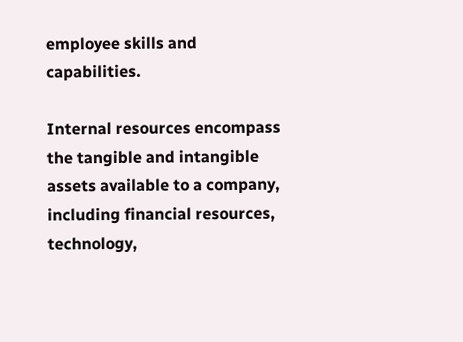employee skills and capabilities.

Internal resources encompass the tangible and intangible assets available to a company, including financial resources, technology,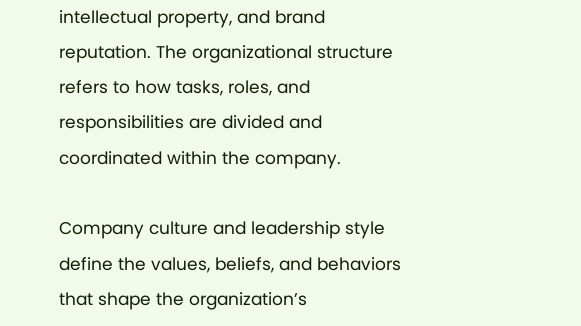intellectual property, and brand reputation. The organizational structure refers to how tasks, roles, and responsibilities are divided and coordinated within the company.

Company culture and leadership style define the values, beliefs, and behaviors that shape the organization’s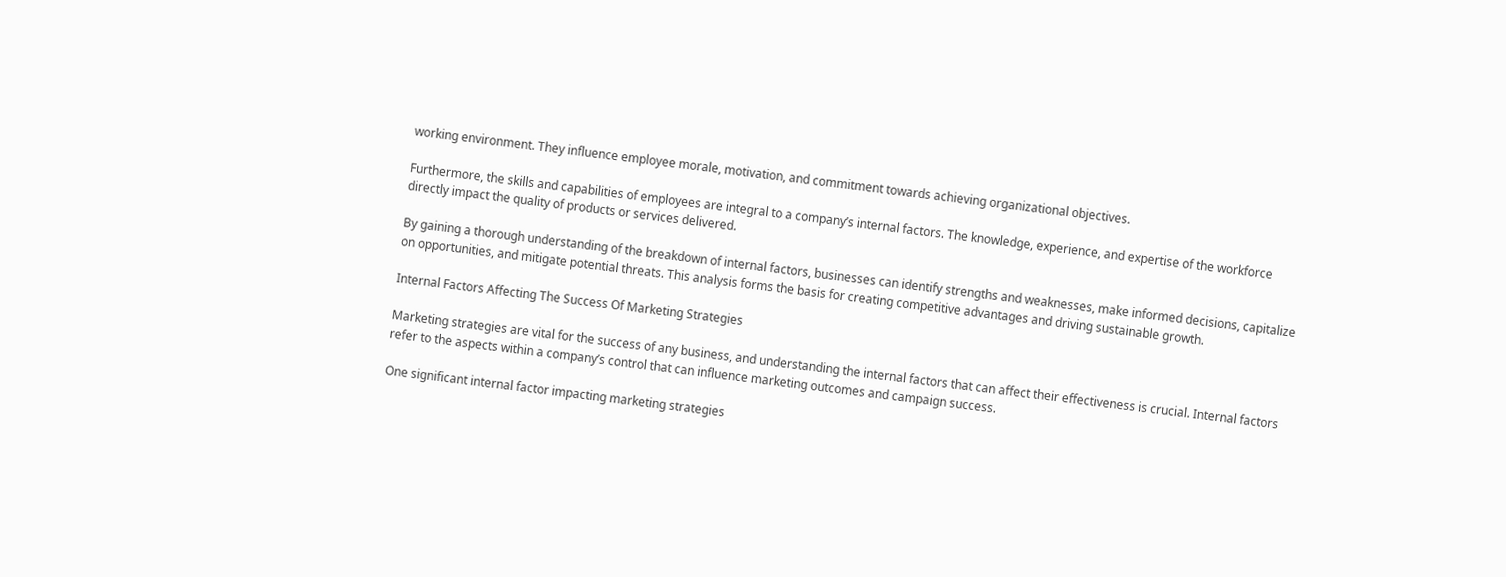working environment. They influence employee morale, motivation, and commitment towards achieving organizational objectives.

Furthermore, the skills and capabilities of employees are integral to a company’s internal factors. The knowledge, experience, and expertise of the workforce directly impact the quality of products or services delivered.

By gaining a thorough understanding of the breakdown of internal factors, businesses can identify strengths and weaknesses, make informed decisions, capitalize on opportunities, and mitigate potential threats. This analysis forms the basis for creating competitive advantages and driving sustainable growth.

Internal Factors Affecting The Success Of Marketing Strategies

Marketing strategies are vital for the success of any business, and understanding the internal factors that can affect their effectiveness is crucial. Internal factors refer to the aspects within a company’s control that can influence marketing outcomes and campaign success.

One significant internal factor impacting marketing strategies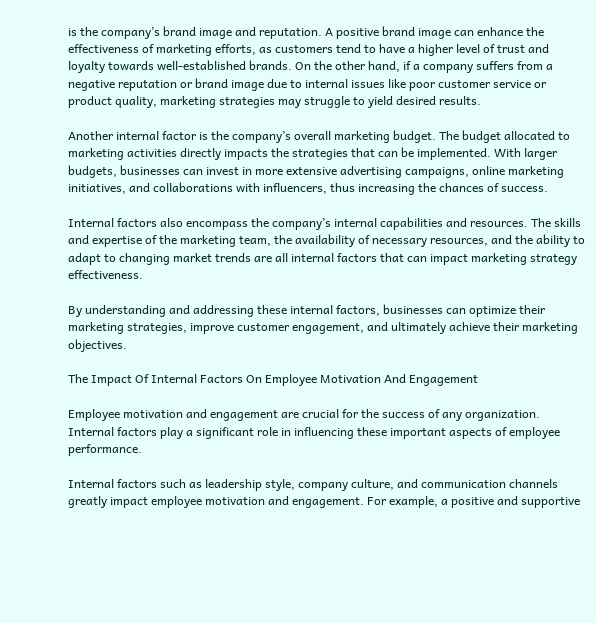is the company’s brand image and reputation. A positive brand image can enhance the effectiveness of marketing efforts, as customers tend to have a higher level of trust and loyalty towards well-established brands. On the other hand, if a company suffers from a negative reputation or brand image due to internal issues like poor customer service or product quality, marketing strategies may struggle to yield desired results.

Another internal factor is the company’s overall marketing budget. The budget allocated to marketing activities directly impacts the strategies that can be implemented. With larger budgets, businesses can invest in more extensive advertising campaigns, online marketing initiatives, and collaborations with influencers, thus increasing the chances of success.

Internal factors also encompass the company’s internal capabilities and resources. The skills and expertise of the marketing team, the availability of necessary resources, and the ability to adapt to changing market trends are all internal factors that can impact marketing strategy effectiveness.

By understanding and addressing these internal factors, businesses can optimize their marketing strategies, improve customer engagement, and ultimately achieve their marketing objectives.

The Impact Of Internal Factors On Employee Motivation And Engagement

Employee motivation and engagement are crucial for the success of any organization. Internal factors play a significant role in influencing these important aspects of employee performance.

Internal factors such as leadership style, company culture, and communication channels greatly impact employee motivation and engagement. For example, a positive and supportive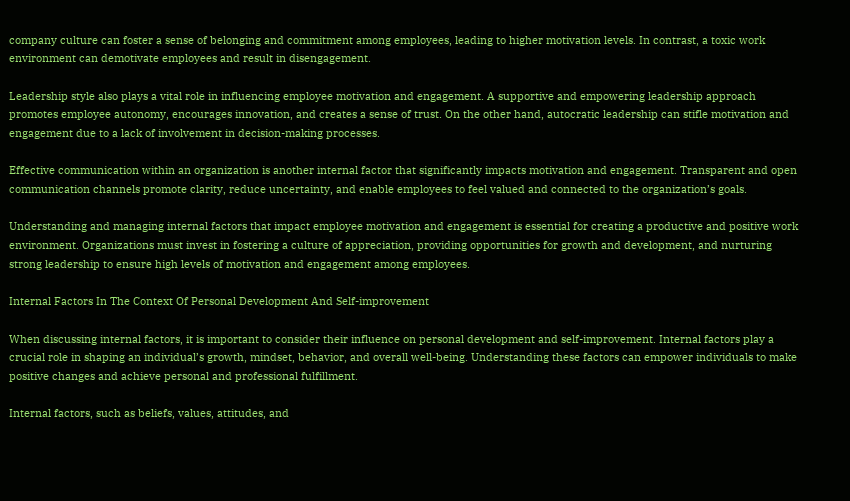company culture can foster a sense of belonging and commitment among employees, leading to higher motivation levels. In contrast, a toxic work environment can demotivate employees and result in disengagement.

Leadership style also plays a vital role in influencing employee motivation and engagement. A supportive and empowering leadership approach promotes employee autonomy, encourages innovation, and creates a sense of trust. On the other hand, autocratic leadership can stifle motivation and engagement due to a lack of involvement in decision-making processes.

Effective communication within an organization is another internal factor that significantly impacts motivation and engagement. Transparent and open communication channels promote clarity, reduce uncertainty, and enable employees to feel valued and connected to the organization’s goals.

Understanding and managing internal factors that impact employee motivation and engagement is essential for creating a productive and positive work environment. Organizations must invest in fostering a culture of appreciation, providing opportunities for growth and development, and nurturing strong leadership to ensure high levels of motivation and engagement among employees.

Internal Factors In The Context Of Personal Development And Self-improvement

When discussing internal factors, it is important to consider their influence on personal development and self-improvement. Internal factors play a crucial role in shaping an individual’s growth, mindset, behavior, and overall well-being. Understanding these factors can empower individuals to make positive changes and achieve personal and professional fulfillment.

Internal factors, such as beliefs, values, attitudes, and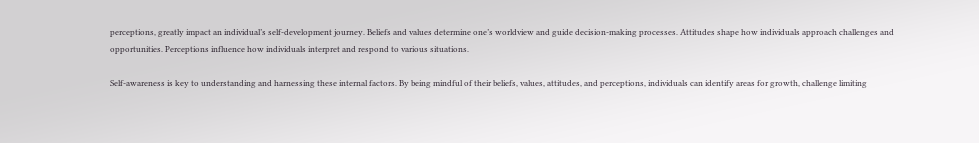perceptions, greatly impact an individual’s self-development journey. Beliefs and values determine one’s worldview and guide decision-making processes. Attitudes shape how individuals approach challenges and opportunities. Perceptions influence how individuals interpret and respond to various situations.

Self-awareness is key to understanding and harnessing these internal factors. By being mindful of their beliefs, values, attitudes, and perceptions, individuals can identify areas for growth, challenge limiting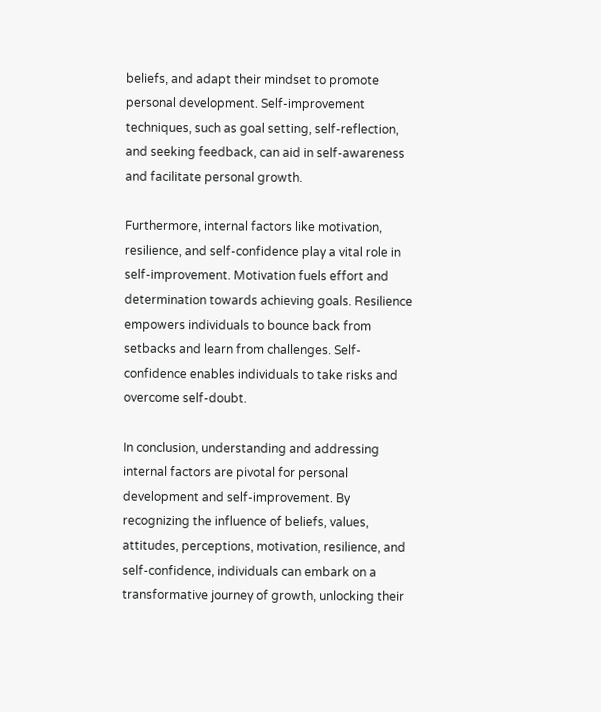beliefs, and adapt their mindset to promote personal development. Self-improvement techniques, such as goal setting, self-reflection, and seeking feedback, can aid in self-awareness and facilitate personal growth.

Furthermore, internal factors like motivation, resilience, and self-confidence play a vital role in self-improvement. Motivation fuels effort and determination towards achieving goals. Resilience empowers individuals to bounce back from setbacks and learn from challenges. Self-confidence enables individuals to take risks and overcome self-doubt.

In conclusion, understanding and addressing internal factors are pivotal for personal development and self-improvement. By recognizing the influence of beliefs, values, attitudes, perceptions, motivation, resilience, and self-confidence, individuals can embark on a transformative journey of growth, unlocking their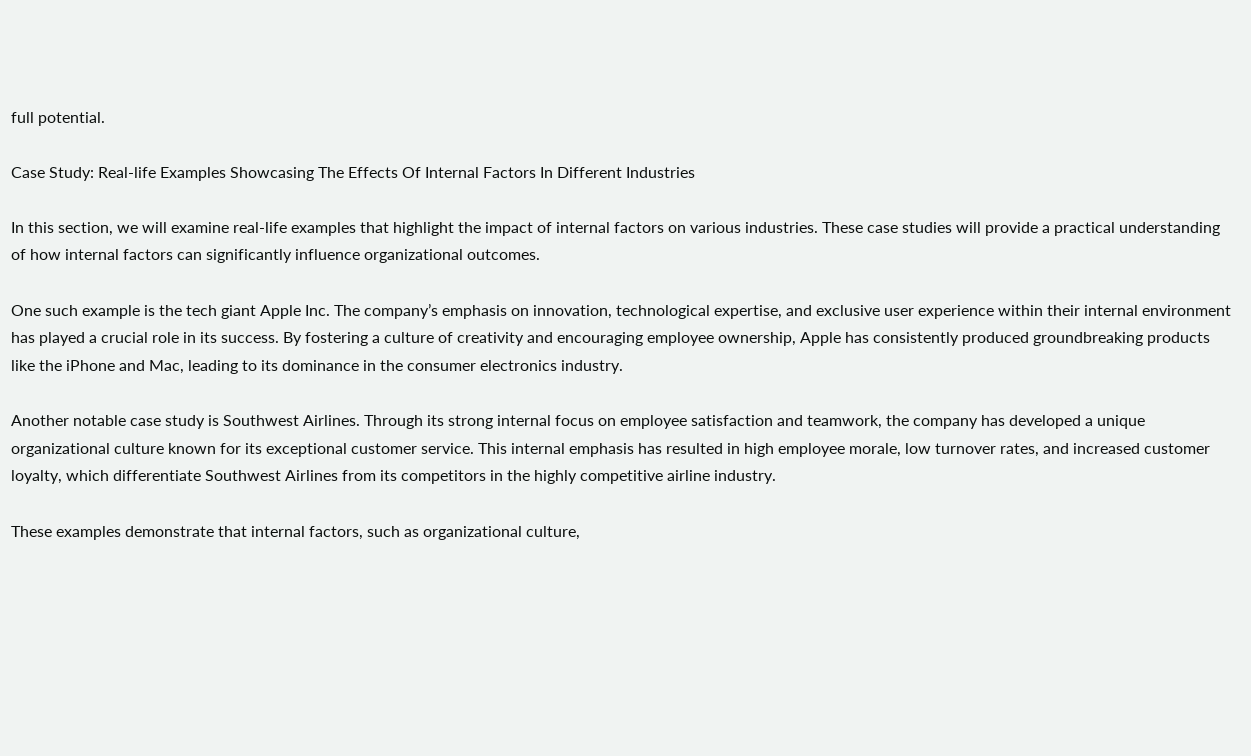full potential.

Case Study: Real-life Examples Showcasing The Effects Of Internal Factors In Different Industries

In this section, we will examine real-life examples that highlight the impact of internal factors on various industries. These case studies will provide a practical understanding of how internal factors can significantly influence organizational outcomes.

One such example is the tech giant Apple Inc. The company’s emphasis on innovation, technological expertise, and exclusive user experience within their internal environment has played a crucial role in its success. By fostering a culture of creativity and encouraging employee ownership, Apple has consistently produced groundbreaking products like the iPhone and Mac, leading to its dominance in the consumer electronics industry.

Another notable case study is Southwest Airlines. Through its strong internal focus on employee satisfaction and teamwork, the company has developed a unique organizational culture known for its exceptional customer service. This internal emphasis has resulted in high employee morale, low turnover rates, and increased customer loyalty, which differentiate Southwest Airlines from its competitors in the highly competitive airline industry.

These examples demonstrate that internal factors, such as organizational culture,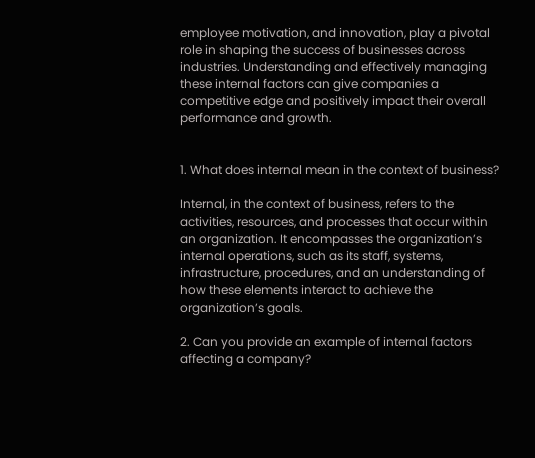employee motivation, and innovation, play a pivotal role in shaping the success of businesses across industries. Understanding and effectively managing these internal factors can give companies a competitive edge and positively impact their overall performance and growth.


1. What does internal mean in the context of business?

Internal, in the context of business, refers to the activities, resources, and processes that occur within an organization. It encompasses the organization’s internal operations, such as its staff, systems, infrastructure, procedures, and an understanding of how these elements interact to achieve the organization’s goals.

2. Can you provide an example of internal factors affecting a company?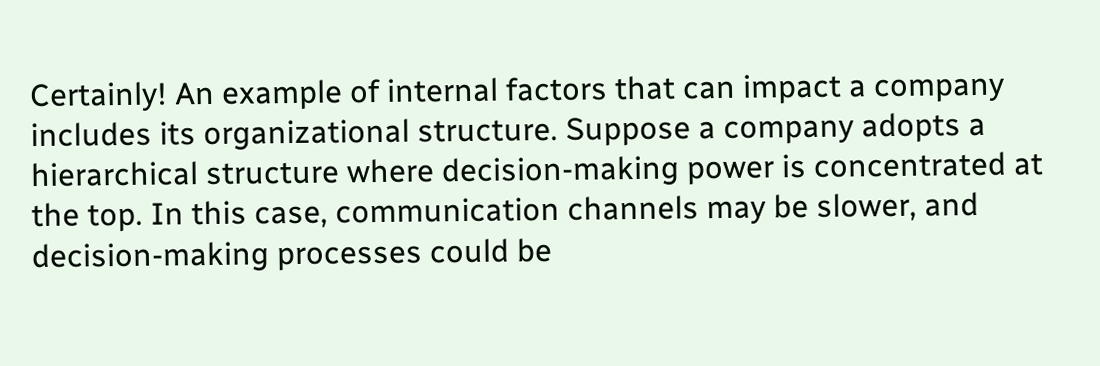Certainly! An example of internal factors that can impact a company includes its organizational structure. Suppose a company adopts a hierarchical structure where decision-making power is concentrated at the top. In this case, communication channels may be slower, and decision-making processes could be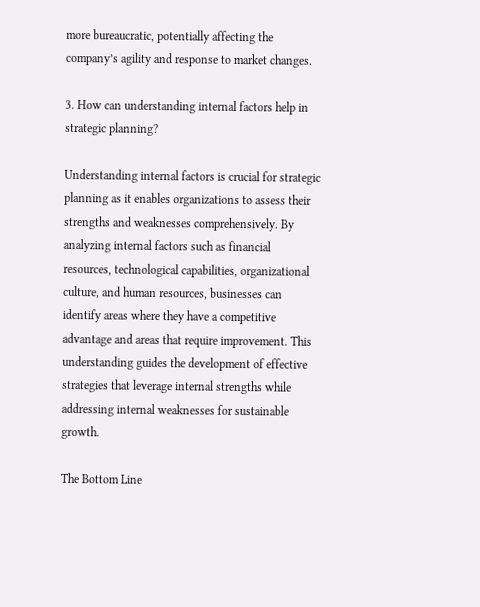more bureaucratic, potentially affecting the company’s agility and response to market changes.

3. How can understanding internal factors help in strategic planning?

Understanding internal factors is crucial for strategic planning as it enables organizations to assess their strengths and weaknesses comprehensively. By analyzing internal factors such as financial resources, technological capabilities, organizational culture, and human resources, businesses can identify areas where they have a competitive advantage and areas that require improvement. This understanding guides the development of effective strategies that leverage internal strengths while addressing internal weaknesses for sustainable growth.

The Bottom Line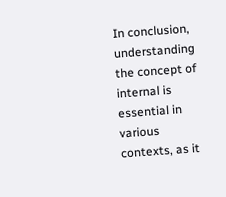In conclusion, understanding the concept of internal is essential in various contexts, as it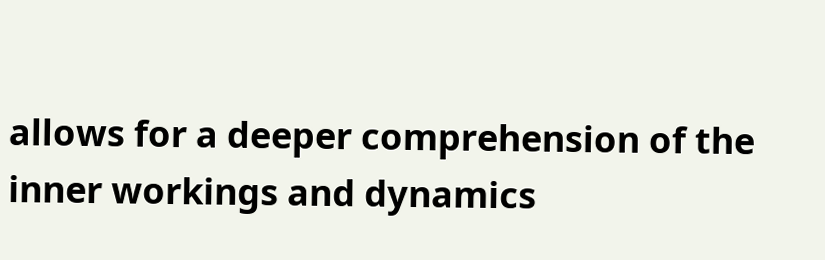allows for a deeper comprehension of the inner workings and dynamics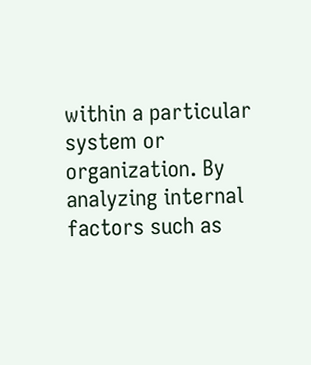within a particular system or organization. By analyzing internal factors such as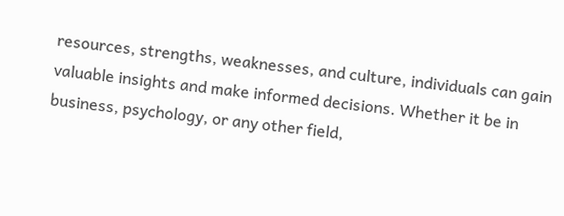resources, strengths, weaknesses, and culture, individuals can gain valuable insights and make informed decisions. Whether it be in business, psychology, or any other field,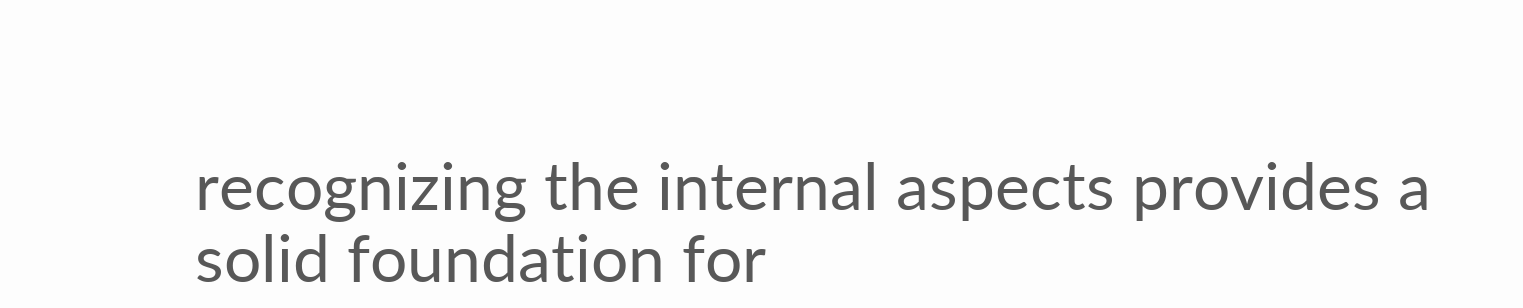recognizing the internal aspects provides a solid foundation for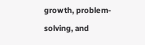growth, problem-solving, and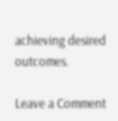achieving desired outcomes.

Leave a Comment